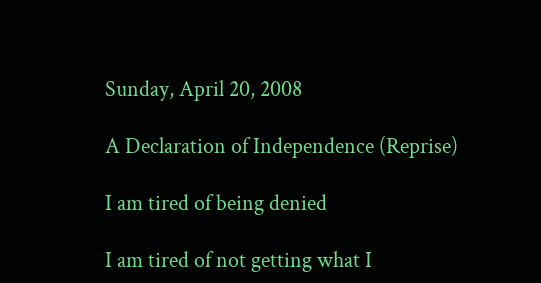Sunday, April 20, 2008

A Declaration of Independence (Reprise)

I am tired of being denied

I am tired of not getting what I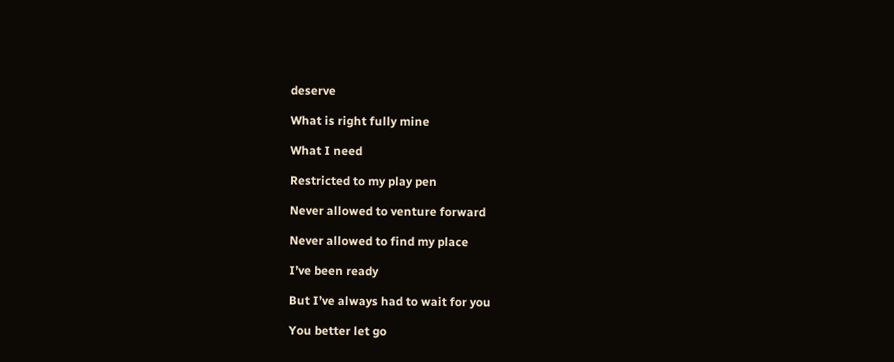deserve

What is right fully mine

What I need

Restricted to my play pen

Never allowed to venture forward

Never allowed to find my place

I’ve been ready

But I’ve always had to wait for you

You better let go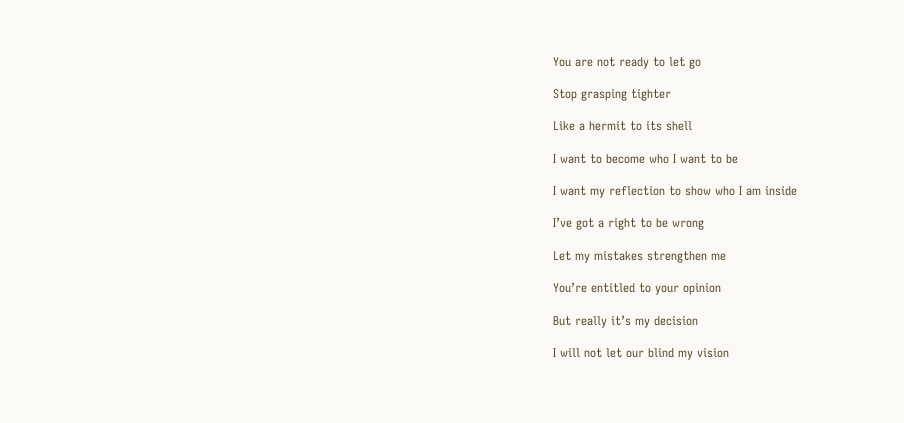You are not ready to let go

Stop grasping tighter

Like a hermit to its shell

I want to become who I want to be

I want my reflection to show who I am inside

I’ve got a right to be wrong

Let my mistakes strengthen me

You’re entitled to your opinion

But really it’s my decision

I will not let our blind my vision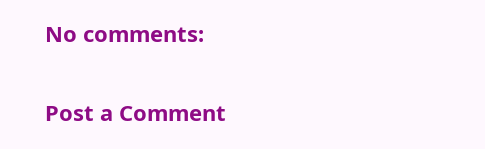No comments:

Post a Comment